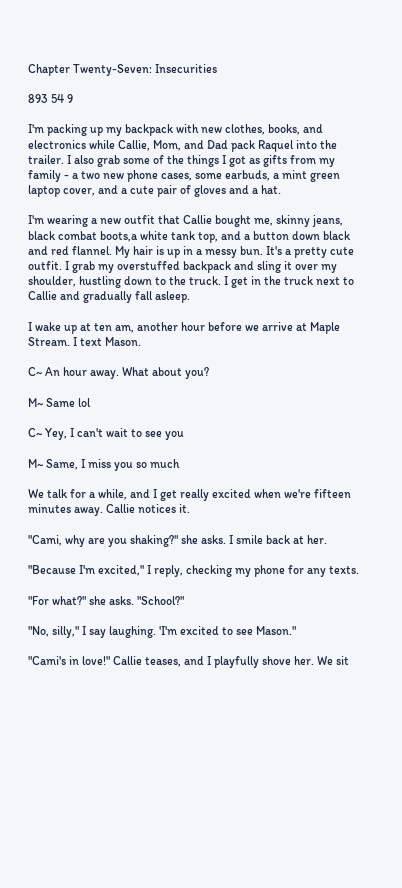Chapter Twenty-Seven: Insecurities

893 54 9

I'm packing up my backpack with new clothes, books, and electronics while Callie, Mom, and Dad pack Raquel into the trailer. I also grab some of the things I got as gifts from my family - a two new phone cases, some earbuds, a mint green laptop cover, and a cute pair of gloves and a hat.

I'm wearing a new outfit that Callie bought me, skinny jeans, black combat boots,a white tank top, and a button down black and red flannel. My hair is up in a messy bun. It's a pretty cute outfit. I grab my overstuffed backpack and sling it over my shoulder, hustling down to the truck. I get in the truck next to Callie and gradually fall asleep.

I wake up at ten am, another hour before we arrive at Maple Stream. I text Mason.

C~ An hour away. What about you?

M~ Same lol

C~ Yey, I can't wait to see you

M~ Same, I miss you so much

We talk for a while, and I get really excited when we're fifteen minutes away. Callie notices it.

"Cami, why are you shaking?" she asks. I smile back at her.

"Because I'm excited," I reply, checking my phone for any texts.

"For what?" she asks. "School?"

"No, silly," I say laughing. 'I'm excited to see Mason."

"Cami's in love!" Callie teases, and I playfully shove her. We sit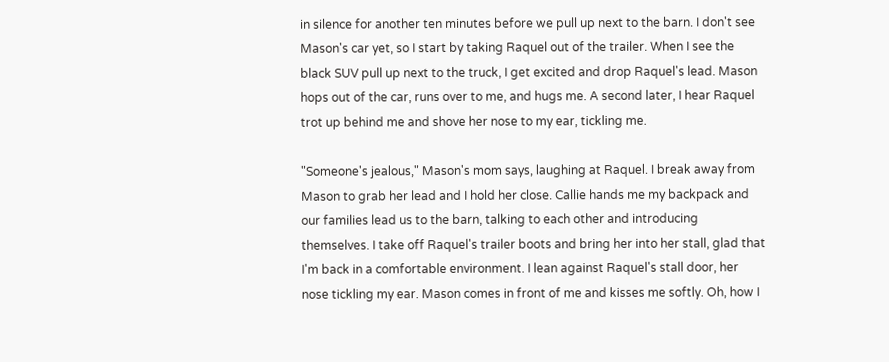in silence for another ten minutes before we pull up next to the barn. I don't see Mason's car yet, so I start by taking Raquel out of the trailer. When I see the black SUV pull up next to the truck, I get excited and drop Raquel's lead. Mason hops out of the car, runs over to me, and hugs me. A second later, I hear Raquel trot up behind me and shove her nose to my ear, tickling me.

"Someone's jealous," Mason's mom says, laughing at Raquel. I break away from Mason to grab her lead and I hold her close. Callie hands me my backpack and our families lead us to the barn, talking to each other and introducing themselves. I take off Raquel's trailer boots and bring her into her stall, glad that I'm back in a comfortable environment. I lean against Raquel's stall door, her nose tickling my ear. Mason comes in front of me and kisses me softly. Oh, how I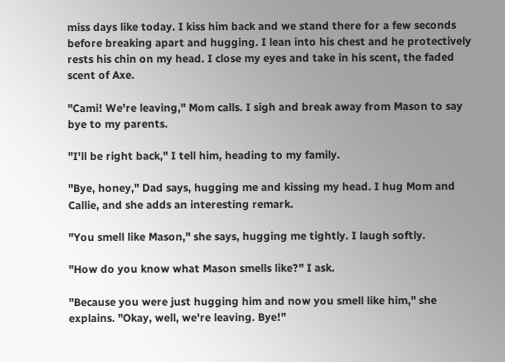miss days like today. I kiss him back and we stand there for a few seconds before breaking apart and hugging. I lean into his chest and he protectively rests his chin on my head. I close my eyes and take in his scent, the faded scent of Axe.

"Cami! We're leaving," Mom calls. I sigh and break away from Mason to say bye to my parents.

"I'll be right back," I tell him, heading to my family.

"Bye, honey," Dad says, hugging me and kissing my head. I hug Mom and Callie, and she adds an interesting remark.

"You smell like Mason," she says, hugging me tightly. I laugh softly.

"How do you know what Mason smells like?" I ask.

"Because you were just hugging him and now you smell like him," she explains. "Okay, well, we're leaving. Bye!"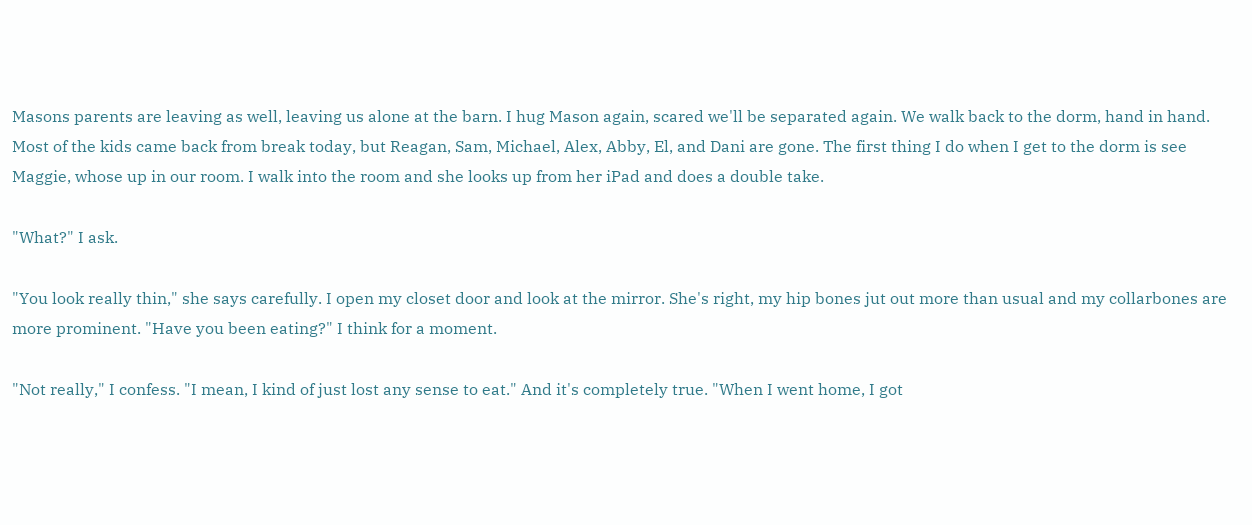Masons parents are leaving as well, leaving us alone at the barn. I hug Mason again, scared we'll be separated again. We walk back to the dorm, hand in hand. Most of the kids came back from break today, but Reagan, Sam, Michael, Alex, Abby, El, and Dani are gone. The first thing I do when I get to the dorm is see Maggie, whose up in our room. I walk into the room and she looks up from her iPad and does a double take.

"What?" I ask.

"You look really thin," she says carefully. I open my closet door and look at the mirror. She's right, my hip bones jut out more than usual and my collarbones are more prominent. "Have you been eating?" I think for a moment.

"Not really," I confess. "I mean, I kind of just lost any sense to eat." And it's completely true. "When I went home, I got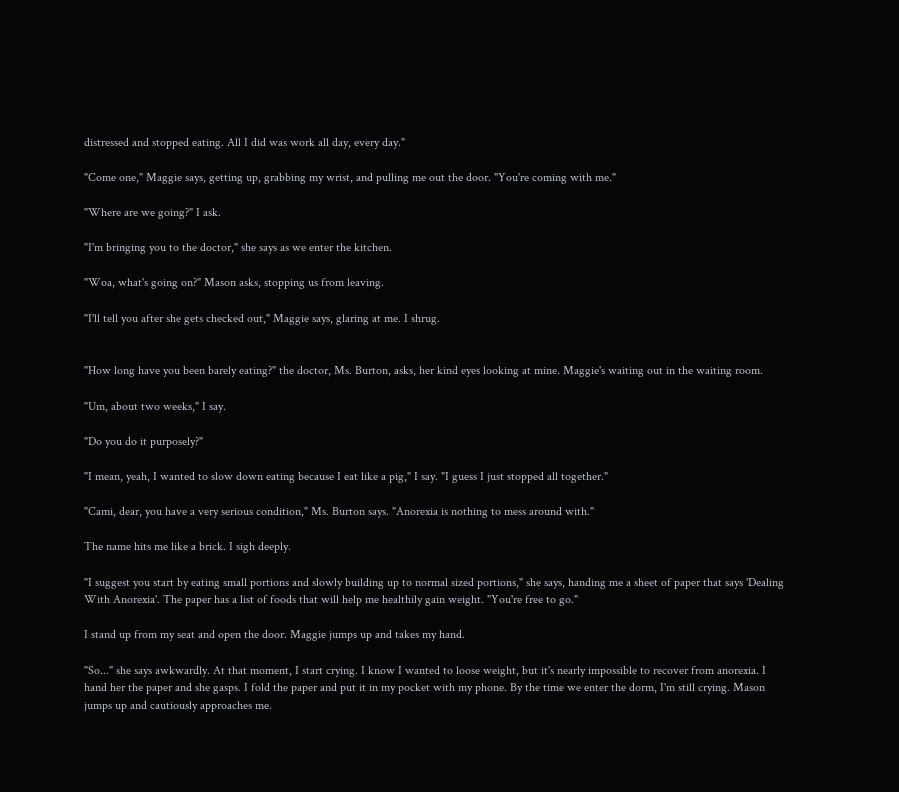distressed and stopped eating. All I did was work all day, every day."

"Come one," Maggie says, getting up, grabbing my wrist, and pulling me out the door. "You're coming with me."

"Where are we going?" I ask.

"I'm bringing you to the doctor," she says as we enter the kitchen.

"Woa, what's going on?" Mason asks, stopping us from leaving.

"I'll tell you after she gets checked out," Maggie says, glaring at me. I shrug.


"How long have you been barely eating?" the doctor, Ms. Burton, asks, her kind eyes looking at mine. Maggie's waiting out in the waiting room.

"Um, about two weeks," I say.

"Do you do it purposely?"

"I mean, yeah, I wanted to slow down eating because I eat like a pig," I say. "I guess I just stopped all together."

"Cami, dear, you have a very serious condition," Ms. Burton says. "Anorexia is nothing to mess around with."

The name hits me like a brick. I sigh deeply.

"I suggest you start by eating small portions and slowly building up to normal sized portions," she says, handing me a sheet of paper that says 'Dealing With Anorexia'. The paper has a list of foods that will help me healthily gain weight. "You're free to go."

I stand up from my seat and open the door. Maggie jumps up and takes my hand.

"So..." she says awkwardly. At that moment, I start crying. I know I wanted to loose weight, but it's nearly impossible to recover from anorexia. I hand her the paper and she gasps. I fold the paper and put it in my pocket with my phone. By the time we enter the dorm, I'm still crying. Mason jumps up and cautiously approaches me.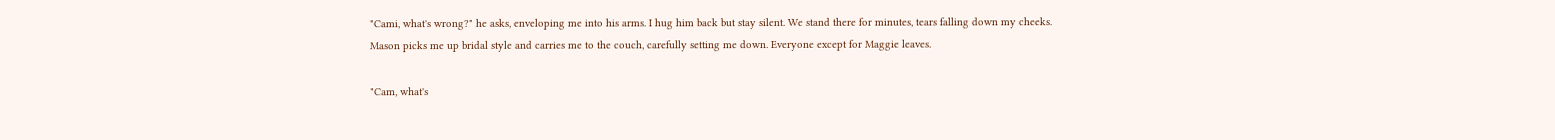"Cami, what's wrong?" he asks, enveloping me into his arms. I hug him back but stay silent. We stand there for minutes, tears falling down my cheeks.
Mason picks me up bridal style and carries me to the couch, carefully setting me down. Everyone except for Maggie leaves.

"Cam, what's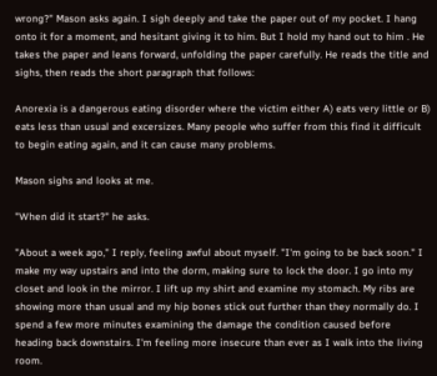wrong?" Mason asks again. I sigh deeply and take the paper out of my pocket. I hang onto it for a moment, and hesitant giving it to him. But I hold my hand out to him . He takes the paper and leans forward, unfolding the paper carefully. He reads the title and sighs, then reads the short paragraph that follows:

Anorexia is a dangerous eating disorder where the victim either A) eats very little or B) eats less than usual and excersizes. Many people who suffer from this find it difficult to begin eating again, and it can cause many problems.

Mason sighs and looks at me.

"When did it start?" he asks.

"About a week ago," I reply, feeling awful about myself. "I'm going to be back soon." I make my way upstairs and into the dorm, making sure to lock the door. I go into my closet and look in the mirror. I lift up my shirt and examine my stomach. My ribs are showing more than usual and my hip bones stick out further than they normally do. I spend a few more minutes examining the damage the condition caused before heading back downstairs. I'm feeling more insecure than ever as I walk into the living room.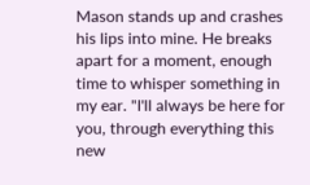Mason stands up and crashes his lips into mine. He breaks apart for a moment, enough time to whisper something in my ear. "I'll always be here for you, through everything this new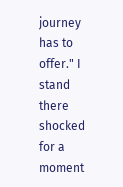journey has to offer." I stand there shocked for a moment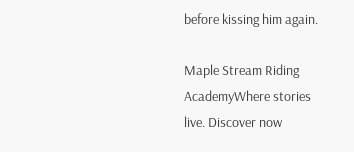before kissing him again.

Maple Stream Riding AcademyWhere stories live. Discover now